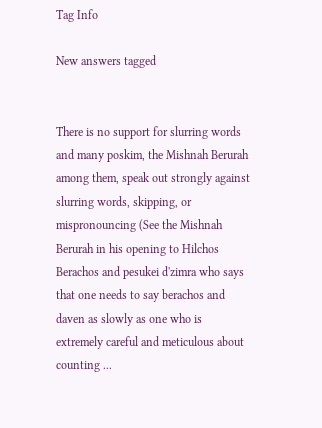Tag Info

New answers tagged


There is no support for slurring words and many poskim, the Mishnah Berurah among them, speak out strongly against slurring words, skipping, or mispronouncing (See the Mishnah Berurah in his opening to Hilchos Berachos and pesukei d'zimra who says that one needs to say berachos and daven as slowly as one who is extremely careful and meticulous about counting ...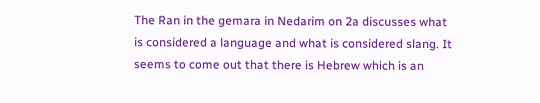The Ran in the gemara in Nedarim on 2a discusses what is considered a language and what is considered slang. It seems to come out that there is Hebrew which is an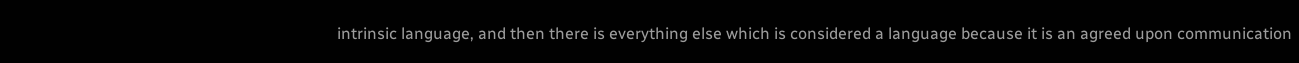intrinsic language, and then there is everything else which is considered a language because it is an agreed upon communication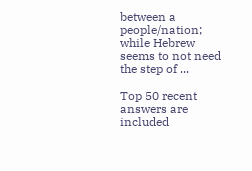between a people/nation; while Hebrew seems to not need the step of ...

Top 50 recent answers are included